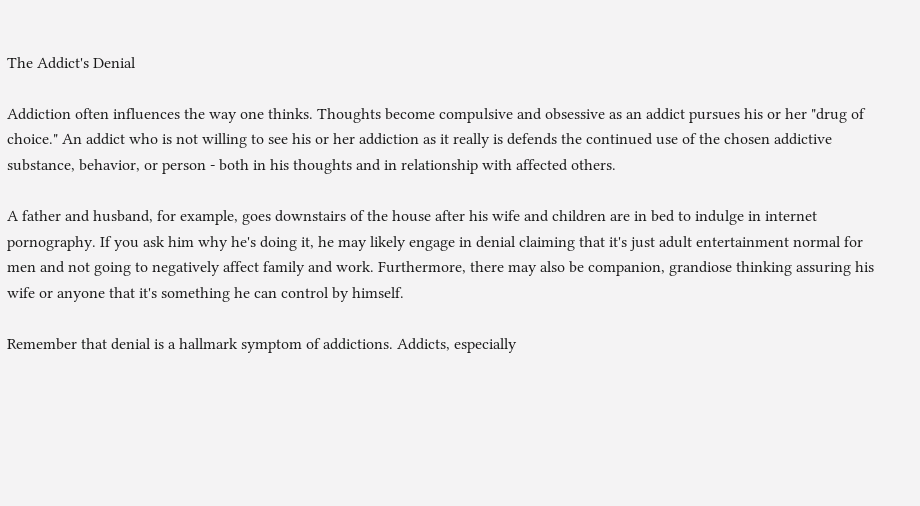The Addict's Denial

Addiction often influences the way one thinks. Thoughts become compulsive and obsessive as an addict pursues his or her "drug of choice." An addict who is not willing to see his or her addiction as it really is defends the continued use of the chosen addictive substance, behavior, or person - both in his thoughts and in relationship with affected others.

A father and husband, for example, goes downstairs of the house after his wife and children are in bed to indulge in internet pornography. If you ask him why he's doing it, he may likely engage in denial claiming that it's just adult entertainment normal for men and not going to negatively affect family and work. Furthermore, there may also be companion, grandiose thinking assuring his wife or anyone that it's something he can control by himself.

Remember that denial is a hallmark symptom of addictions. Addicts, especially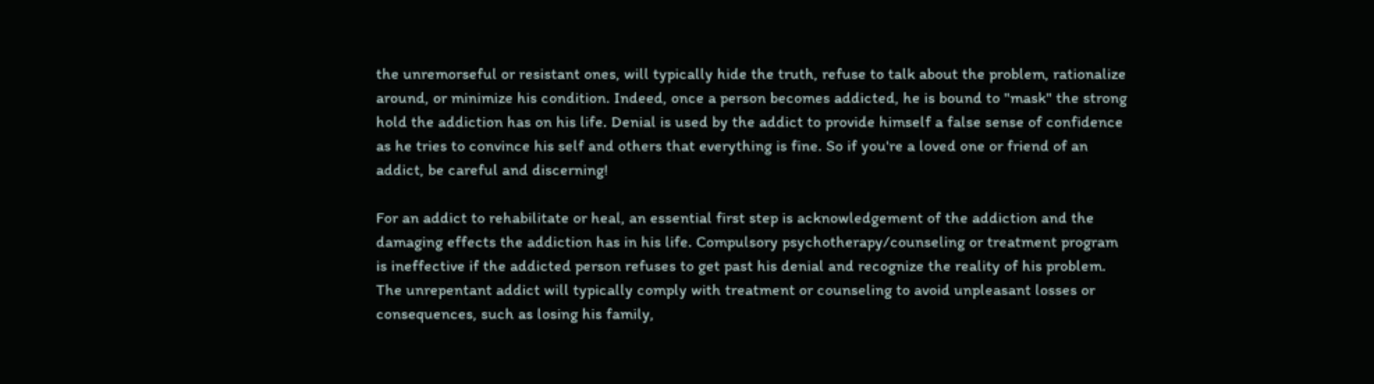the unremorseful or resistant ones, will typically hide the truth, refuse to talk about the problem, rationalize around, or minimize his condition. Indeed, once a person becomes addicted, he is bound to "mask" the strong hold the addiction has on his life. Denial is used by the addict to provide himself a false sense of confidence as he tries to convince his self and others that everything is fine. So if you're a loved one or friend of an addict, be careful and discerning!

For an addict to rehabilitate or heal, an essential first step is acknowledgement of the addiction and the damaging effects the addiction has in his life. Compulsory psychotherapy/counseling or treatment program is ineffective if the addicted person refuses to get past his denial and recognize the reality of his problem. The unrepentant addict will typically comply with treatment or counseling to avoid unpleasant losses or consequences, such as losing his family,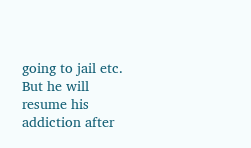going to jail etc. But he will resume his addiction after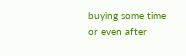buying some time or even after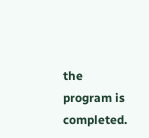the program is completed.